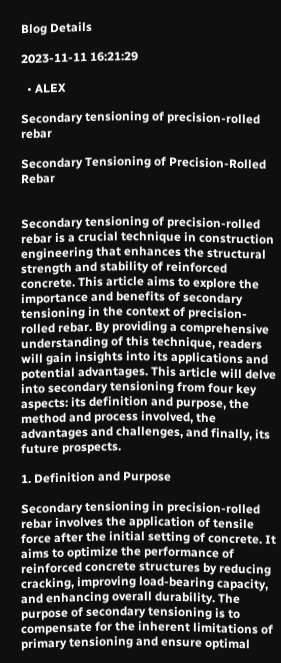Blog Details

2023-11-11 16:21:29

  • ALEX

Secondary tensioning of precision-rolled rebar

Secondary Tensioning of Precision-Rolled Rebar


Secondary tensioning of precision-rolled rebar is a crucial technique in construction engineering that enhances the structural strength and stability of reinforced concrete. This article aims to explore the importance and benefits of secondary tensioning in the context of precision-rolled rebar. By providing a comprehensive understanding of this technique, readers will gain insights into its applications and potential advantages. This article will delve into secondary tensioning from four key aspects: its definition and purpose, the method and process involved, the advantages and challenges, and finally, its future prospects.

1. Definition and Purpose

Secondary tensioning in precision-rolled rebar involves the application of tensile force after the initial setting of concrete. It aims to optimize the performance of reinforced concrete structures by reducing cracking, improving load-bearing capacity, and enhancing overall durability. The purpose of secondary tensioning is to compensate for the inherent limitations of primary tensioning and ensure optimal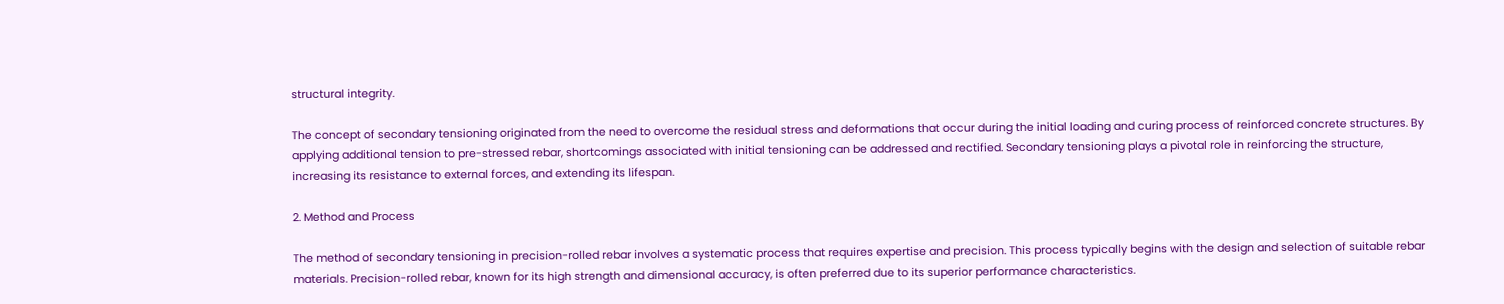structural integrity.

The concept of secondary tensioning originated from the need to overcome the residual stress and deformations that occur during the initial loading and curing process of reinforced concrete structures. By applying additional tension to pre-stressed rebar, shortcomings associated with initial tensioning can be addressed and rectified. Secondary tensioning plays a pivotal role in reinforcing the structure, increasing its resistance to external forces, and extending its lifespan.

2. Method and Process

The method of secondary tensioning in precision-rolled rebar involves a systematic process that requires expertise and precision. This process typically begins with the design and selection of suitable rebar materials. Precision-rolled rebar, known for its high strength and dimensional accuracy, is often preferred due to its superior performance characteristics.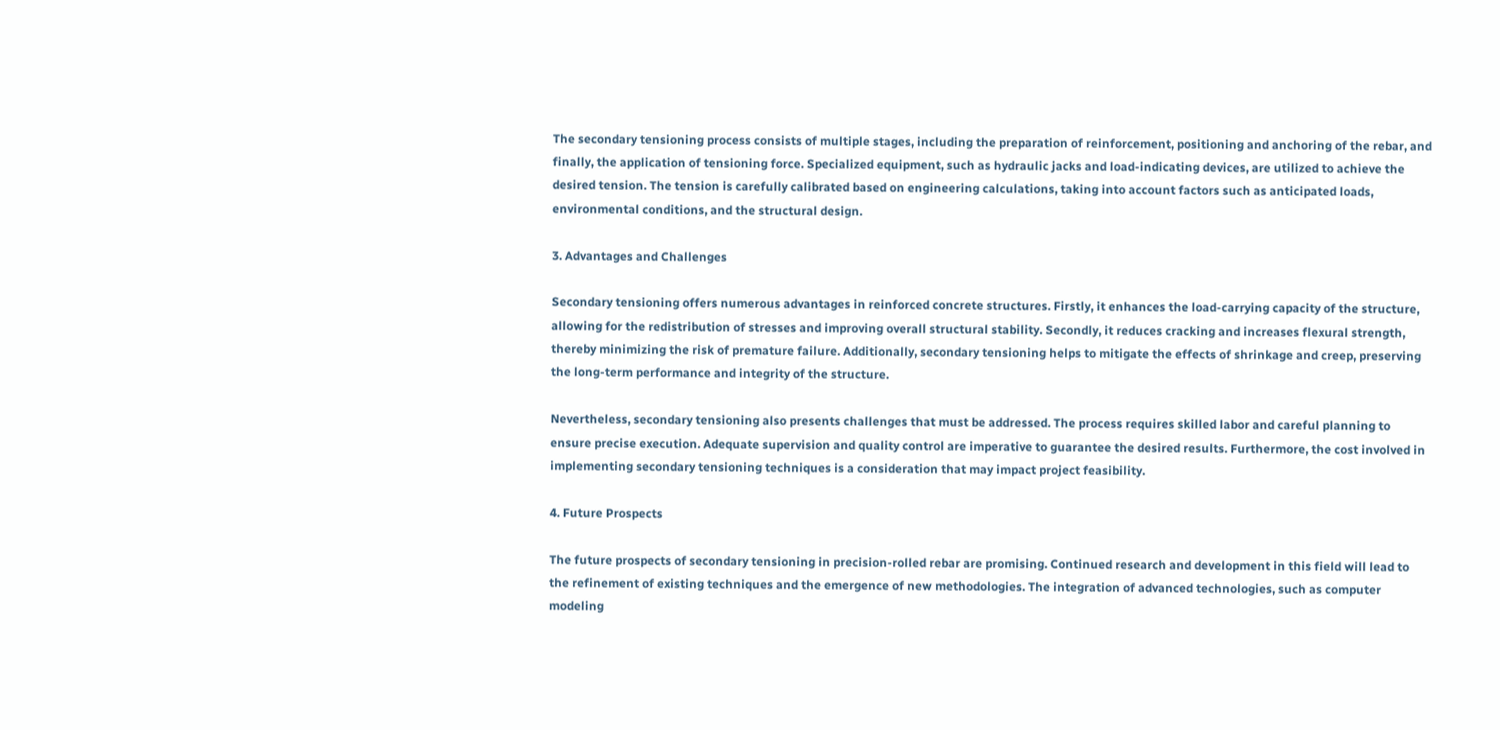The secondary tensioning process consists of multiple stages, including the preparation of reinforcement, positioning and anchoring of the rebar, and finally, the application of tensioning force. Specialized equipment, such as hydraulic jacks and load-indicating devices, are utilized to achieve the desired tension. The tension is carefully calibrated based on engineering calculations, taking into account factors such as anticipated loads, environmental conditions, and the structural design.

3. Advantages and Challenges

Secondary tensioning offers numerous advantages in reinforced concrete structures. Firstly, it enhances the load-carrying capacity of the structure, allowing for the redistribution of stresses and improving overall structural stability. Secondly, it reduces cracking and increases flexural strength, thereby minimizing the risk of premature failure. Additionally, secondary tensioning helps to mitigate the effects of shrinkage and creep, preserving the long-term performance and integrity of the structure.

Nevertheless, secondary tensioning also presents challenges that must be addressed. The process requires skilled labor and careful planning to ensure precise execution. Adequate supervision and quality control are imperative to guarantee the desired results. Furthermore, the cost involved in implementing secondary tensioning techniques is a consideration that may impact project feasibility.

4. Future Prospects

The future prospects of secondary tensioning in precision-rolled rebar are promising. Continued research and development in this field will lead to the refinement of existing techniques and the emergence of new methodologies. The integration of advanced technologies, such as computer modeling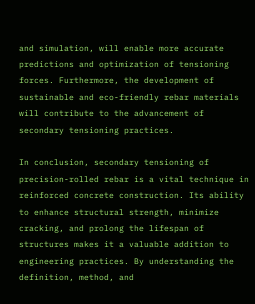and simulation, will enable more accurate predictions and optimization of tensioning forces. Furthermore, the development of sustainable and eco-friendly rebar materials will contribute to the advancement of secondary tensioning practices.

In conclusion, secondary tensioning of precision-rolled rebar is a vital technique in reinforced concrete construction. Its ability to enhance structural strength, minimize cracking, and prolong the lifespan of structures makes it a valuable addition to engineering practices. By understanding the definition, method, and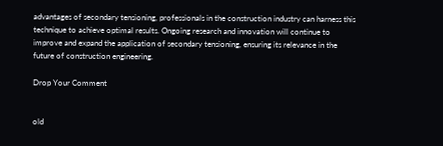advantages of secondary tensioning, professionals in the construction industry can harness this technique to achieve optimal results. Ongoing research and innovation will continue to improve and expand the application of secondary tensioning, ensuring its relevance in the future of construction engineering.

Drop Your Comment


old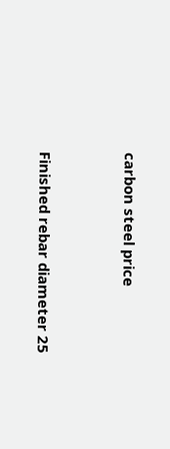carbon steel price


Finished rebar diameter 25